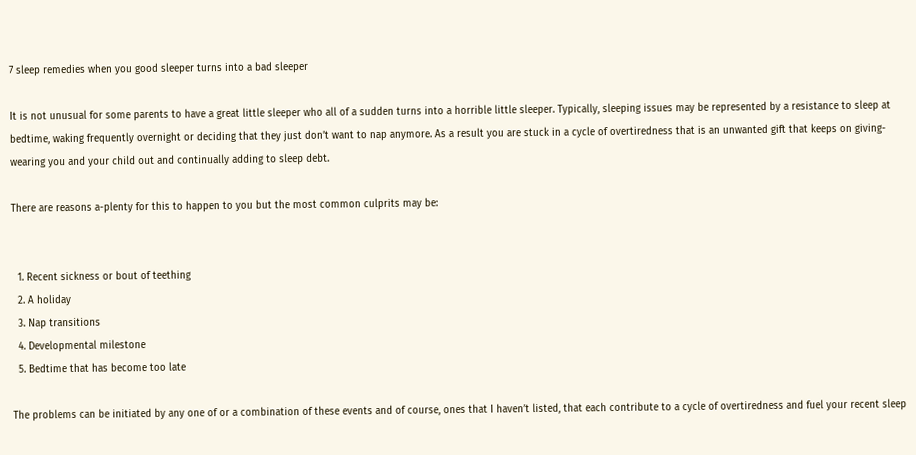7 sleep remedies when you good sleeper turns into a bad sleeper

It is not unusual for some parents to have a great little sleeper who all of a sudden turns into a horrible little sleeper. Typically, sleeping issues may be represented by a resistance to sleep at bedtime, waking frequently overnight or deciding that they just don’t want to nap anymore. As a result you are stuck in a cycle of overtiredness that is an unwanted gift that keeps on giving-wearing you and your child out and continually adding to sleep debt.

There are reasons a-plenty for this to happen to you but the most common culprits may be:


  1. Recent sickness or bout of teething
  2. A holiday
  3. Nap transitions
  4. Developmental milestone
  5. Bedtime that has become too late

The problems can be initiated by any one of or a combination of these events and of course, ones that I haven’t listed, that each contribute to a cycle of overtiredness and fuel your recent sleep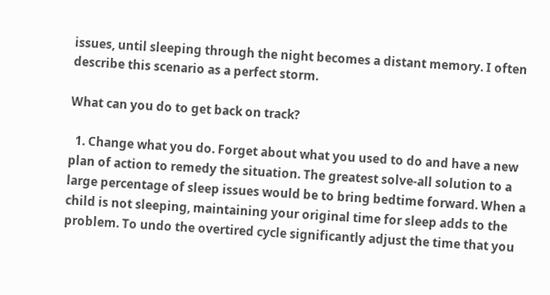issues, until sleeping through the night becomes a distant memory. I often describe this scenario as a perfect storm.

What can you do to get back on track?

  1. Change what you do. Forget about what you used to do and have a new plan of action to remedy the situation. The greatest solve-all solution to a large percentage of sleep issues would be to bring bedtime forward. When a child is not sleeping, maintaining your original time for sleep adds to the problem. To undo the overtired cycle significantly adjust the time that you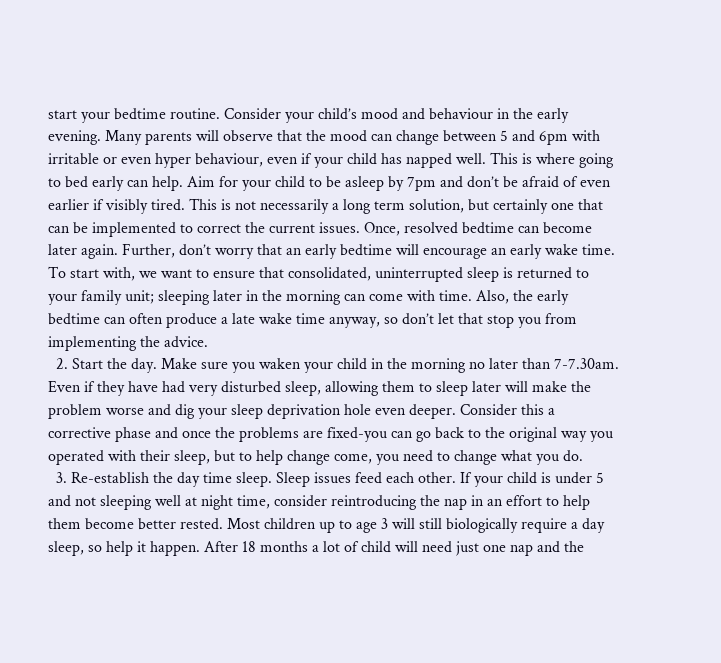start your bedtime routine. Consider your child’s mood and behaviour in the early evening. Many parents will observe that the mood can change between 5 and 6pm with irritable or even hyper behaviour, even if your child has napped well. This is where going to bed early can help. Aim for your child to be asleep by 7pm and don’t be afraid of even earlier if visibly tired. This is not necessarily a long term solution, but certainly one that can be implemented to correct the current issues. Once, resolved bedtime can become later again. Further, don’t worry that an early bedtime will encourage an early wake time. To start with, we want to ensure that consolidated, uninterrupted sleep is returned to your family unit; sleeping later in the morning can come with time. Also, the early bedtime can often produce a late wake time anyway, so don’t let that stop you from implementing the advice.
  2. Start the day. Make sure you waken your child in the morning no later than 7-7.30am. Even if they have had very disturbed sleep, allowing them to sleep later will make the problem worse and dig your sleep deprivation hole even deeper. Consider this a corrective phase and once the problems are fixed-you can go back to the original way you operated with their sleep, but to help change come, you need to change what you do.
  3. Re-establish the day time sleep. Sleep issues feed each other. If your child is under 5 and not sleeping well at night time, consider reintroducing the nap in an effort to help them become better rested. Most children up to age 3 will still biologically require a day sleep, so help it happen. After 18 months a lot of child will need just one nap and the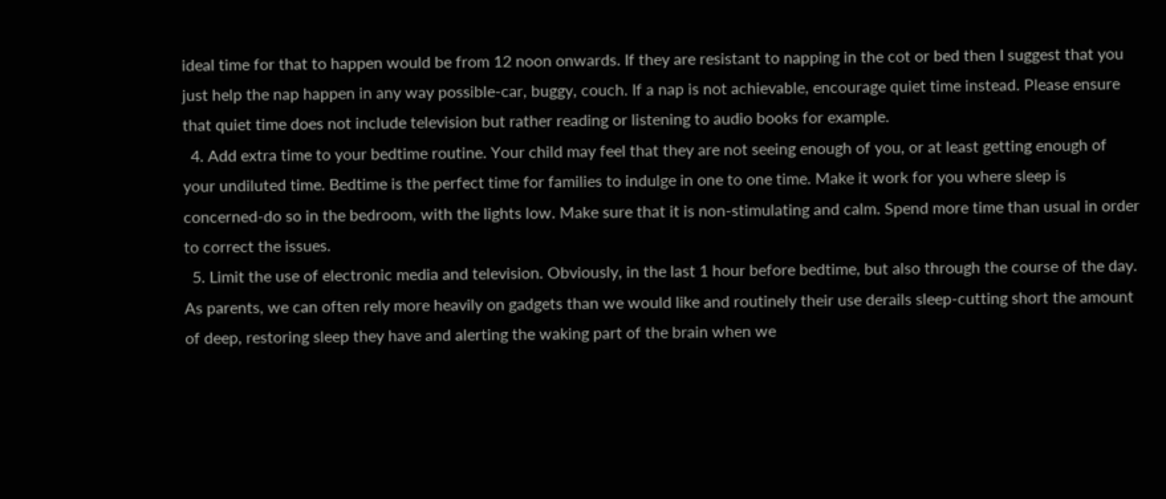ideal time for that to happen would be from 12 noon onwards. If they are resistant to napping in the cot or bed then I suggest that you just help the nap happen in any way possible-car, buggy, couch. If a nap is not achievable, encourage quiet time instead. Please ensure that quiet time does not include television but rather reading or listening to audio books for example.
  4. Add extra time to your bedtime routine. Your child may feel that they are not seeing enough of you, or at least getting enough of your undiluted time. Bedtime is the perfect time for families to indulge in one to one time. Make it work for you where sleep is concerned-do so in the bedroom, with the lights low. Make sure that it is non-stimulating and calm. Spend more time than usual in order to correct the issues.
  5. Limit the use of electronic media and television. Obviously, in the last 1 hour before bedtime, but also through the course of the day. As parents, we can often rely more heavily on gadgets than we would like and routinely their use derails sleep-cutting short the amount of deep, restoring sleep they have and alerting the waking part of the brain when we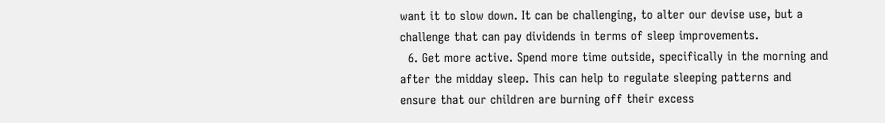want it to slow down. It can be challenging, to alter our devise use, but a challenge that can pay dividends in terms of sleep improvements.
  6. Get more active. Spend more time outside, specifically in the morning and after the midday sleep. This can help to regulate sleeping patterns and ensure that our children are burning off their excess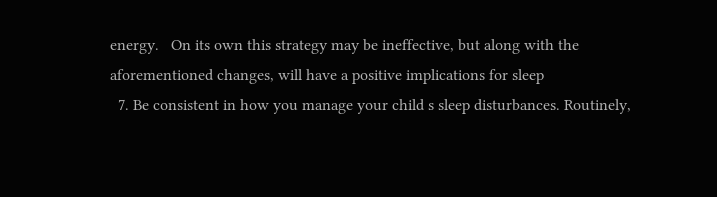energy.   On its own this strategy may be ineffective, but along with the aforementioned changes, will have a positive implications for sleep
  7. Be consistent in how you manage your child s sleep disturbances. Routinely,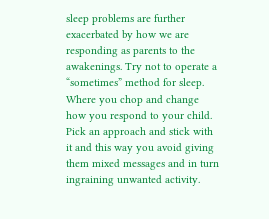sleep problems are further exacerbated by how we are responding as parents to the awakenings. Try not to operate a “sometimes” method for sleep. Where you chop and change how you respond to your child. Pick an approach and stick with it and this way you avoid giving them mixed messages and in turn ingraining unwanted activity.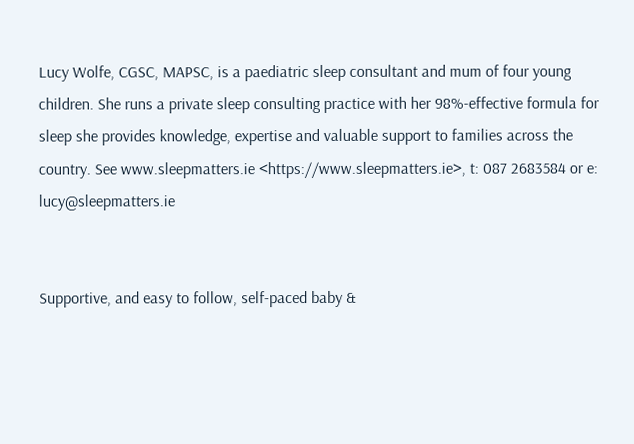Lucy Wolfe, CGSC, MAPSC, is a paediatric sleep consultant and mum of four young children. She runs a private sleep consulting practice with her 98%-effective formula for sleep she provides knowledge, expertise and valuable support to families across the country. See www.sleepmatters.ie <https://www.sleepmatters.ie>, t: 087 2683584 or e: lucy@sleepmatters.ie


Supportive, and easy to follow, self-paced baby &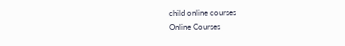child online courses
Online Courses